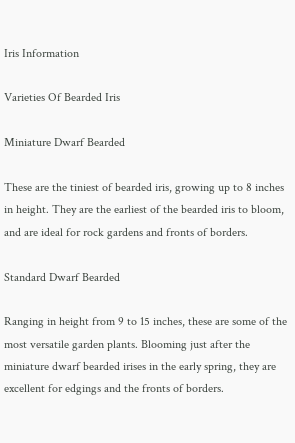Iris Information

Varieties Of Bearded Iris

Miniature Dwarf Bearded

These are the tiniest of bearded iris, growing up to 8 inches in height. They are the earliest of the bearded iris to bloom, and are ideal for rock gardens and fronts of borders.

Standard Dwarf Bearded

Ranging in height from 9 to 15 inches, these are some of the most versatile garden plants. Blooming just after the miniature dwarf bearded irises in the early spring, they are excellent for edgings and the fronts of borders.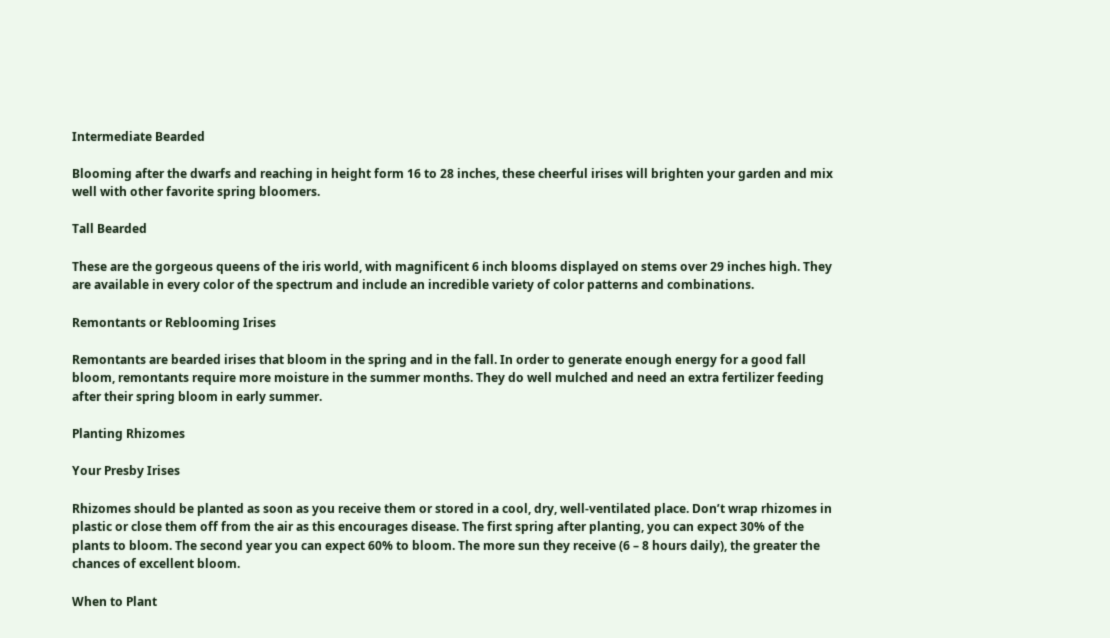Intermediate Bearded

Blooming after the dwarfs and reaching in height form 16 to 28 inches, these cheerful irises will brighten your garden and mix well with other favorite spring bloomers.

Tall Bearded

These are the gorgeous queens of the iris world, with magnificent 6 inch blooms displayed on stems over 29 inches high. They are available in every color of the spectrum and include an incredible variety of color patterns and combinations.

Remontants or Reblooming Irises

Remontants are bearded irises that bloom in the spring and in the fall. In order to generate enough energy for a good fall bloom, remontants require more moisture in the summer months. They do well mulched and need an extra fertilizer feeding after their spring bloom in early summer.

Planting Rhizomes

Your Presby Irises

Rhizomes should be planted as soon as you receive them or stored in a cool, dry, well-ventilated place. Don’t wrap rhizomes in plastic or close them off from the air as this encourages disease. The first spring after planting, you can expect 30% of the plants to bloom. The second year you can expect 60% to bloom. The more sun they receive (6 – 8 hours daily), the greater the chances of excellent bloom.

When to Plant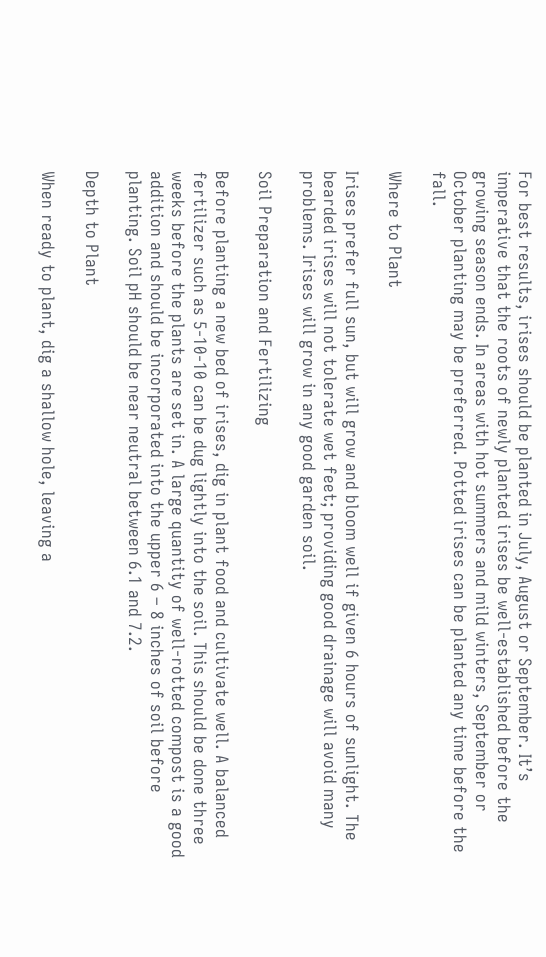For best results, irises should be planted in July, August or September. It’s imperative that the roots of newly planted irises be well-established before the growing season ends. In areas with hot summers and mild winters, September or October planting may be preferred. Potted irises can be planted any time before the fall.

Where to Plant

Irises prefer full sun, but will grow and bloom well if given 6 hours of sunlight. The bearded irises will not tolerate wet feet; providing good drainage will avoid many problems. Irises will grow in any good garden soil.

Soil Preparation and Fertilizing

Before planting a new bed of irises, dig in plant food and cultivate well. A balanced fertilizer such as 5-10-10 can be dug lightly into the soil. This should be done three weeks before the plants are set in. A large quantity of well-rotted compost is a good addition and should be incorporated into the upper 6 – 8 inches of soil before planting. Soil pH should be near neutral between 6.1 and 7.2.

Depth to Plant

When ready to plant, dig a shallow hole, leaving a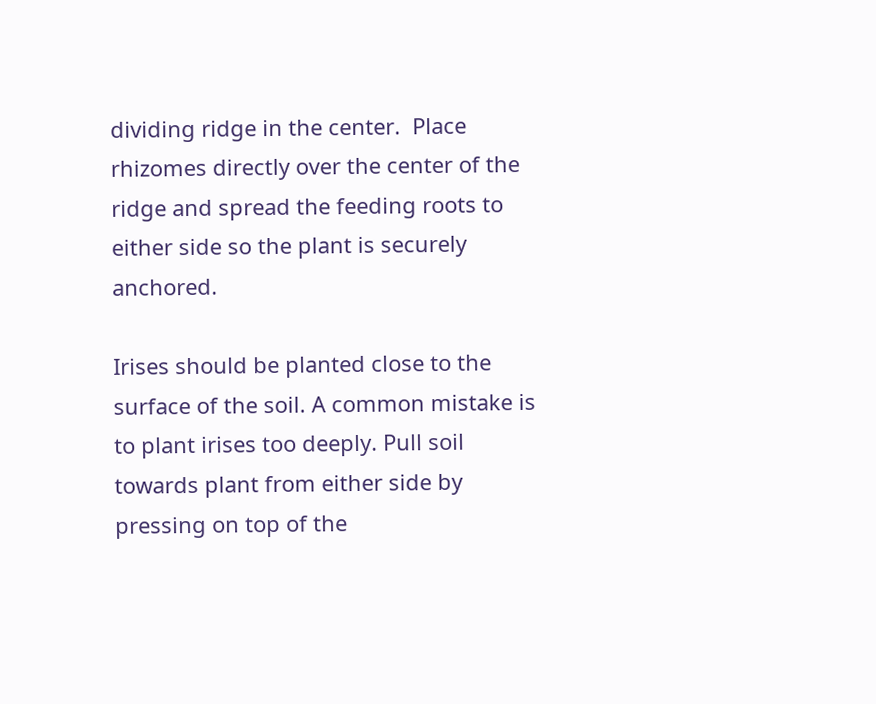dividing ridge in the center.  Place rhizomes directly over the center of the ridge and spread the feeding roots to either side so the plant is securely anchored.

Irises should be planted close to the surface of the soil. A common mistake is to plant irises too deeply. Pull soil towards plant from either side by pressing on top of the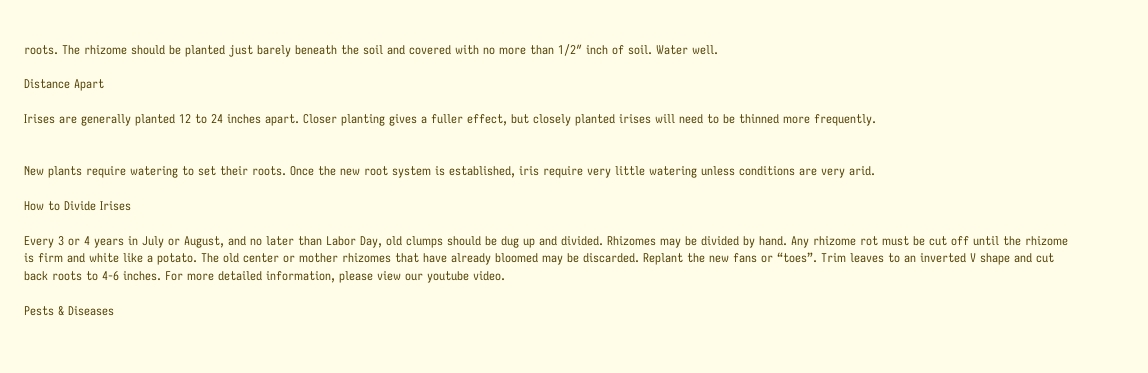roots. The rhizome should be planted just barely beneath the soil and covered with no more than 1/2″ inch of soil. Water well.

Distance Apart

Irises are generally planted 12 to 24 inches apart. Closer planting gives a fuller effect, but closely planted irises will need to be thinned more frequently.


New plants require watering to set their roots. Once the new root system is established, iris require very little watering unless conditions are very arid.

How to Divide Irises

Every 3 or 4 years in July or August, and no later than Labor Day, old clumps should be dug up and divided. Rhizomes may be divided by hand. Any rhizome rot must be cut off until the rhizome is firm and white like a potato. The old center or mother rhizomes that have already bloomed may be discarded. Replant the new fans or “toes”. Trim leaves to an inverted V shape and cut back roots to 4-6 inches. For more detailed information, please view our youtube video.

Pests & Diseases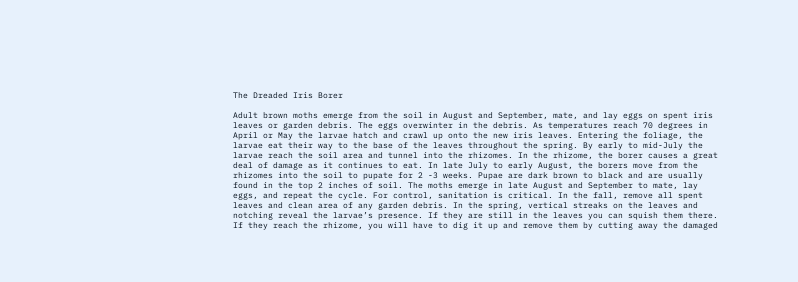The Dreaded Iris Borer

Adult brown moths emerge from the soil in August and September, mate, and lay eggs on spent iris leaves or garden debris. The eggs overwinter in the debris. As temperatures reach 70 degrees in April or May the larvae hatch and crawl up onto the new iris leaves. Entering the foliage, the larvae eat their way to the base of the leaves throughout the spring. By early to mid-July the larvae reach the soil area and tunnel into the rhizomes. In the rhizome, the borer causes a great deal of damage as it continues to eat. In late July to early August, the borers move from the rhizomes into the soil to pupate for 2 -3 weeks. Pupae are dark brown to black and are usually found in the top 2 inches of soil. The moths emerge in late August and September to mate, lay eggs, and repeat the cycle. For control, sanitation is critical. In the fall, remove all spent leaves and clean area of any garden debris. In the spring, vertical streaks on the leaves and notching reveal the larvae’s presence. If they are still in the leaves you can squish them there. If they reach the rhizome, you will have to dig it up and remove them by cutting away the damaged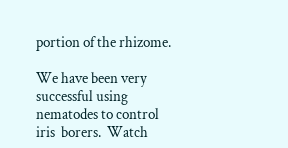portion of the rhizome.

We have been very successful using nematodes to control iris  borers.  Watch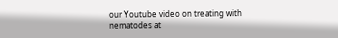our Youtube video on treating with nematodes at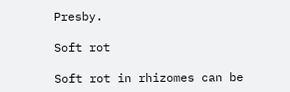Presby.

Soft rot

Soft rot in rhizomes can be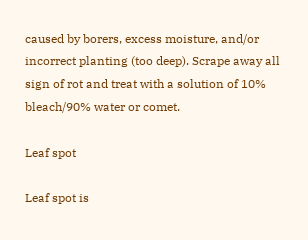caused by borers, excess moisture, and/or incorrect planting (too deep). Scrape away all sign of rot and treat with a solution of 10% bleach/90% water or comet.

Leaf spot

Leaf spot is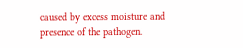caused by excess moisture and presence of the pathogen.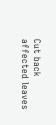Cut back affected leaves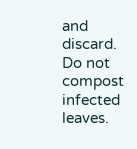and discard. Do not compost infected leaves.